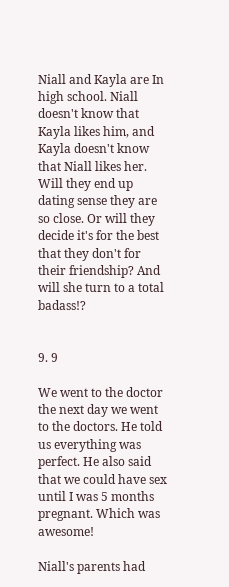Niall and Kayla are In high school. Niall doesn't know that Kayla likes him, and Kayla doesn't know that Niall likes her. Will they end up dating sense they are so close. Or will they decide it's for the best that they don't for their friendship? And will she turn to a total badass!?


9. 9

We went to the doctor the next day we went to the doctors. He told us everything was perfect. He also said that we could have sex until I was 5 months pregnant. Which was awesome!

Niall's parents had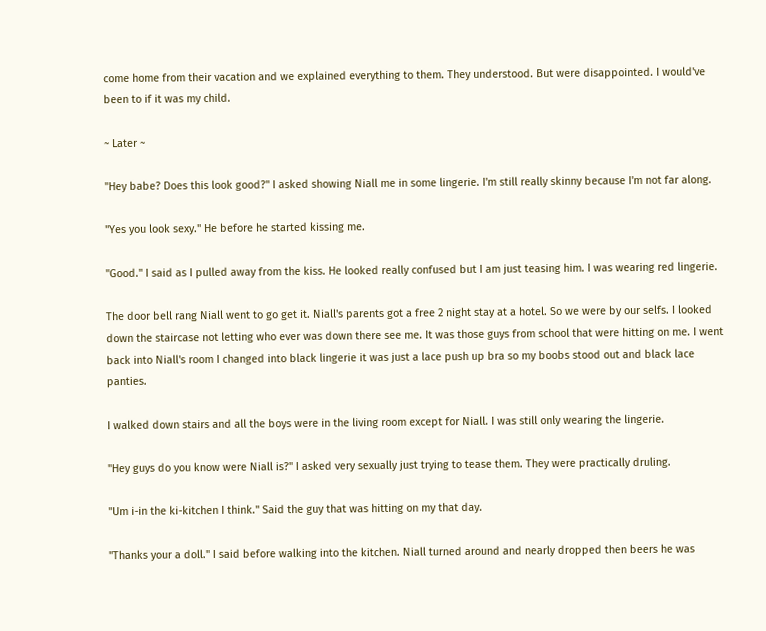come home from their vacation and we explained everything to them. They understood. But were disappointed. I would've been to if it was my child.

~ Later ~

"Hey babe? Does this look good?" I asked showing Niall me in some lingerie. I'm still really skinny because I'm not far along.

"Yes you look sexy." He before he started kissing me.

"Good." I said as I pulled away from the kiss. He looked really confused but I am just teasing him. I was wearing red lingerie.

The door bell rang Niall went to go get it. Niall's parents got a free 2 night stay at a hotel. So we were by our selfs. I looked down the staircase not letting who ever was down there see me. It was those guys from school that were hitting on me. I went back into Niall's room I changed into black lingerie it was just a lace push up bra so my boobs stood out and black lace panties.

I walked down stairs and all the boys were in the living room except for Niall. I was still only wearing the lingerie.

"Hey guys do you know were Niall is?" I asked very sexually just trying to tease them. They were practically druling.

"Um i-in the ki-kitchen I think." Said the guy that was hitting on my that day.

"Thanks your a doll." I said before walking into the kitchen. Niall turned around and nearly dropped then beers he was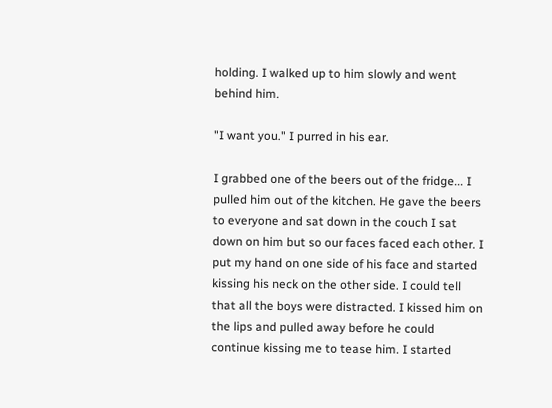holding. I walked up to him slowly and went behind him.

"I want you." I purred in his ear.

I grabbed one of the beers out of the fridge... I pulled him out of the kitchen. He gave the beers to everyone and sat down in the couch I sat down on him but so our faces faced each other. I put my hand on one side of his face and started kissing his neck on the other side. I could tell that all the boys were distracted. I kissed him on the lips and pulled away before he could continue kissing me to tease him. I started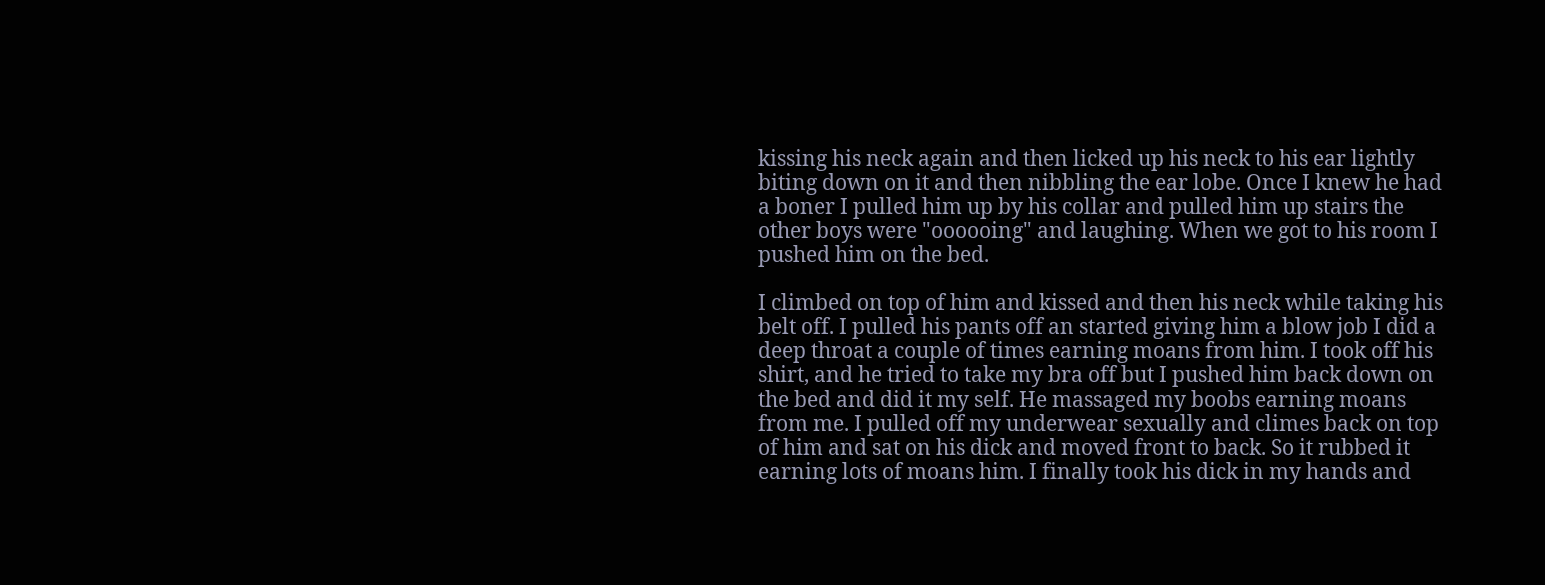kissing his neck again and then licked up his neck to his ear lightly biting down on it and then nibbling the ear lobe. Once I knew he had a boner I pulled him up by his collar and pulled him up stairs the other boys were "oooooing" and laughing. When we got to his room I pushed him on the bed.

I climbed on top of him and kissed and then his neck while taking his belt off. I pulled his pants off an started giving him a blow job I did a deep throat a couple of times earning moans from him. I took off his shirt, and he tried to take my bra off but I pushed him back down on the bed and did it my self. He massaged my boobs earning moans from me. I pulled off my underwear sexually and climes back on top of him and sat on his dick and moved front to back. So it rubbed it earning lots of moans him. I finally took his dick in my hands and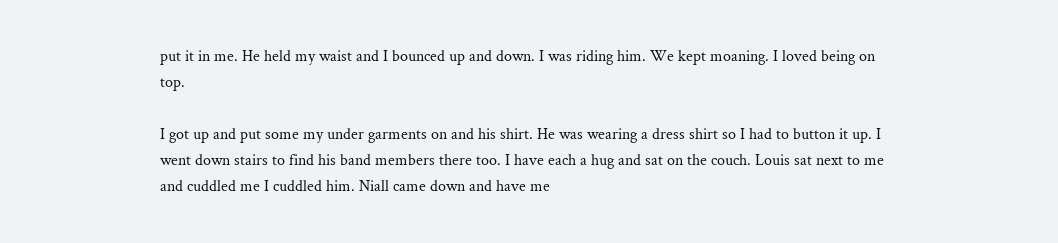put it in me. He held my waist and I bounced up and down. I was riding him. We kept moaning. I loved being on top.

I got up and put some my under garments on and his shirt. He was wearing a dress shirt so I had to button it up. I went down stairs to find his band members there too. I have each a hug and sat on the couch. Louis sat next to me and cuddled me I cuddled him. Niall came down and have me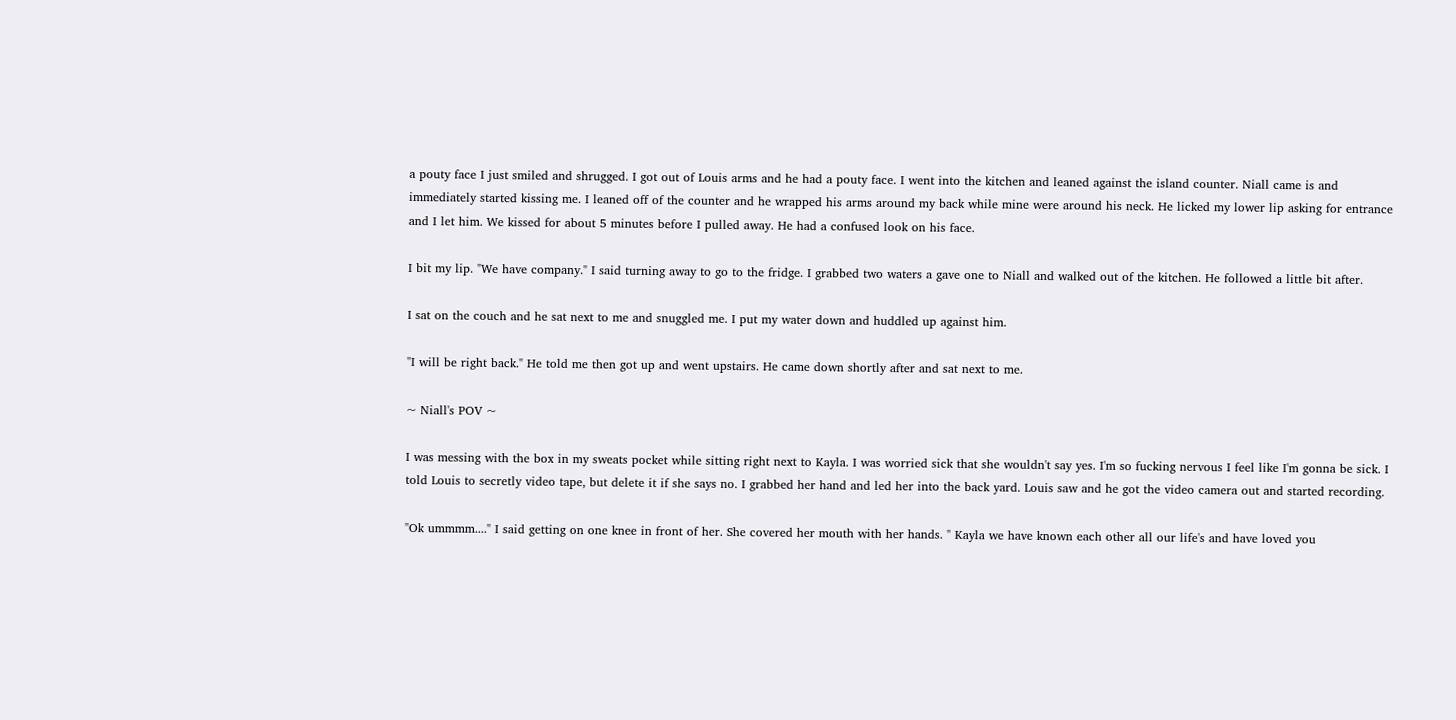a pouty face I just smiled and shrugged. I got out of Louis arms and he had a pouty face. I went into the kitchen and leaned against the island counter. Niall came is and immediately started kissing me. I leaned off of the counter and he wrapped his arms around my back while mine were around his neck. He licked my lower lip asking for entrance and I let him. We kissed for about 5 minutes before I pulled away. He had a confused look on his face.

I bit my lip. "We have company." I said turning away to go to the fridge. I grabbed two waters a gave one to Niall and walked out of the kitchen. He followed a little bit after.

I sat on the couch and he sat next to me and snuggled me. I put my water down and huddled up against him.

"I will be right back." He told me then got up and went upstairs. He came down shortly after and sat next to me.

~ Niall's POV ~

I was messing with the box in my sweats pocket while sitting right next to Kayla. I was worried sick that she wouldn't say yes. I'm so fucking nervous I feel like I'm gonna be sick. I told Louis to secretly video tape, but delete it if she says no. I grabbed her hand and led her into the back yard. Louis saw and he got the video camera out and started recording.

"Ok ummmm...." I said getting on one knee in front of her. She covered her mouth with her hands. " Kayla we have known each other all our life's and have loved you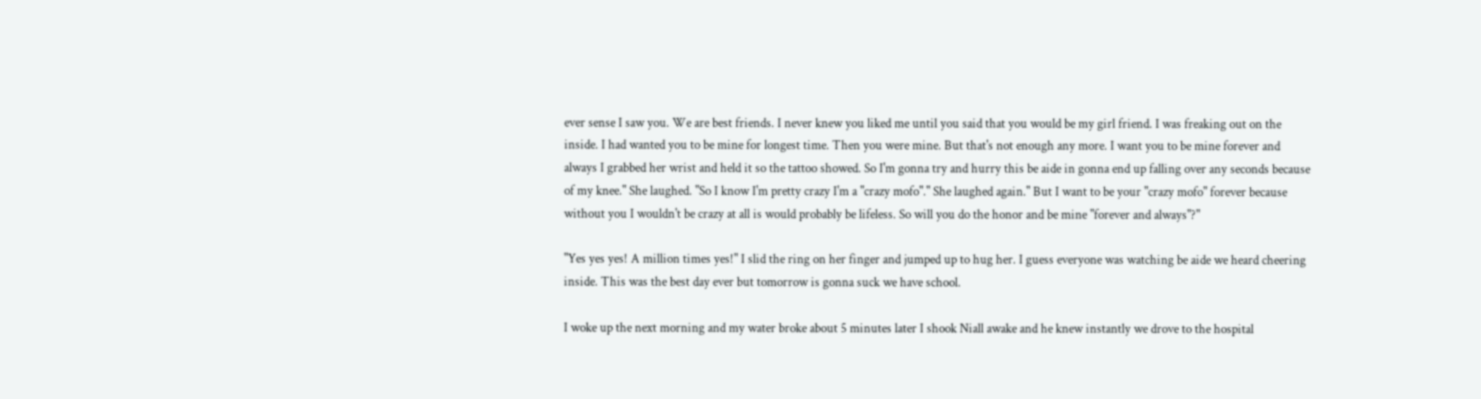ever sense I saw you. We are best friends. I never knew you liked me until you said that you would be my girl friend. I was freaking out on the inside. I had wanted you to be mine for longest time. Then you were mine. But that's not enough any more. I want you to be mine forever and always I grabbed her wrist and held it so the tattoo showed. So I'm gonna try and hurry this be aide in gonna end up falling over any seconds because of my knee." She laughed. "So I know I'm pretty crazy I'm a "crazy mofo"." She laughed again." But I want to be your "crazy mofo" forever because without you I wouldn't be crazy at all is would probably be lifeless. So will you do the honor and be mine "forever and always"?"

"Yes yes yes! A million times yes!" I slid the ring on her finger and jumped up to hug her. I guess everyone was watching be aide we heard cheering inside. This was the best day ever but tomorrow is gonna suck we have school.

I woke up the next morning and my water broke about 5 minutes later I shook Niall awake and he knew instantly we drove to the hospital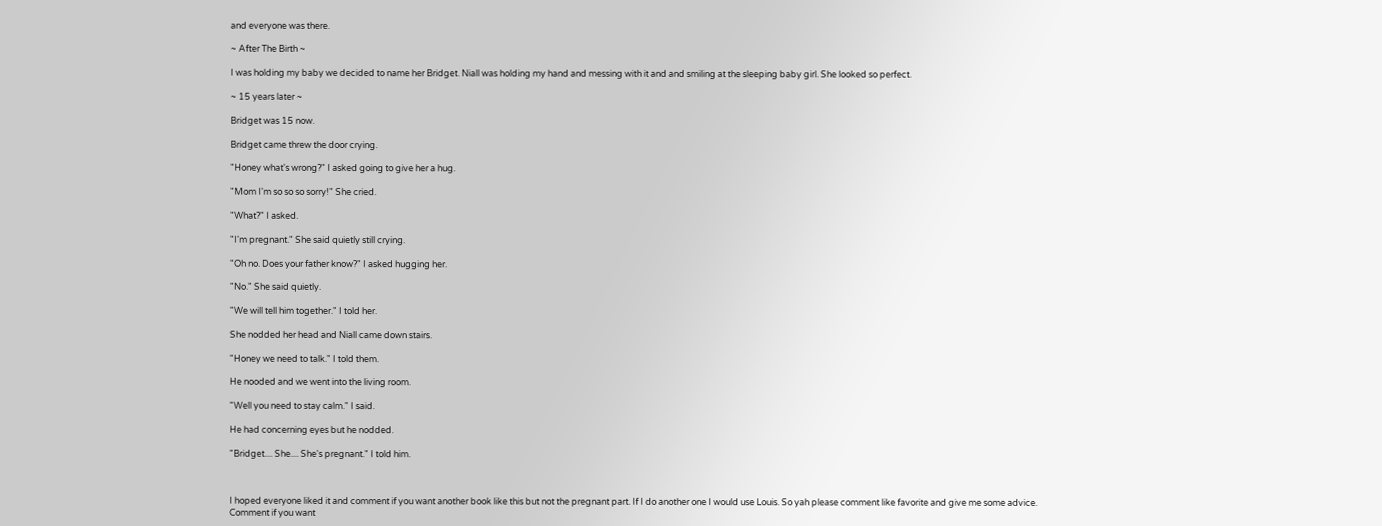and everyone was there.

~ After The Birth ~

I was holding my baby we decided to name her Bridget. Niall was holding my hand and messing with it and and smiling at the sleeping baby girl. She looked so perfect.

~ 15 years later ~

Bridget was 15 now.

Bridget came threw the door crying.

"Honey what's wrong?" I asked going to give her a hug.

"Mom I'm so so so sorry!" She cried.

"What?" I asked.

"I'm pregnant." She said quietly still crying.

"Oh no. Does your father know?" I asked hugging her.

"No." She said quietly.

"We will tell him together." I told her.

She nodded her head and Niall came down stairs.

"Honey we need to talk." I told them.

He nooded and we went into the living room.

"Well you need to stay calm." I said.

He had concerning eyes but he nodded.

"Bridget.... She.... She's pregnant." I told him.



I hoped everyone liked it and comment if you want another book like this but not the pregnant part. If I do another one I would use Louis. So yah please comment like favorite and give me some advice. Comment if you want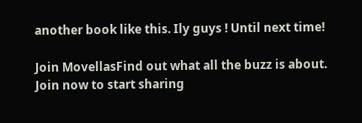another book like this. Ily guys ! Until next time!

Join MovellasFind out what all the buzz is about. Join now to start sharing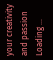your creativity and passion
Loading ...